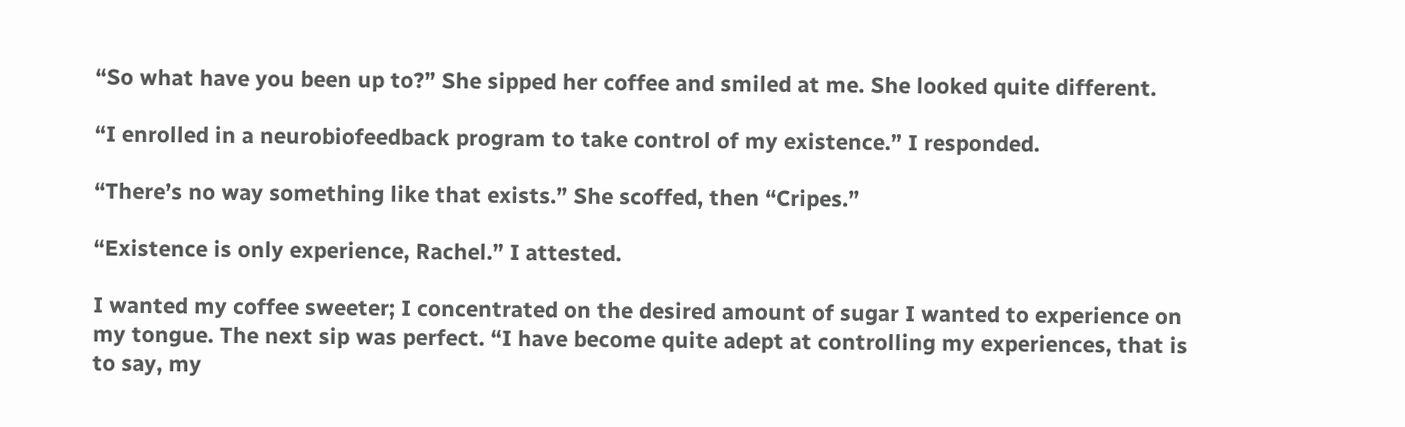“So what have you been up to?” She sipped her coffee and smiled at me. She looked quite different.

“I enrolled in a neurobiofeedback program to take control of my existence.” I responded.

“There’s no way something like that exists.” She scoffed, then “Cripes.”

“Existence is only experience, Rachel.” I attested.

I wanted my coffee sweeter; I concentrated on the desired amount of sugar I wanted to experience on my tongue. The next sip was perfect. “I have become quite adept at controlling my experiences, that is to say, my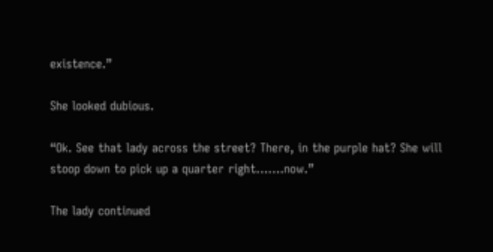existence.”

She looked dubious.

“Ok. See that lady across the street? There, in the purple hat? She will stoop down to pick up a quarter right…….now.”

The lady continued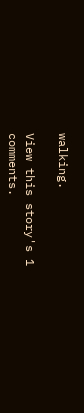walking.

View this story's 1 comments.